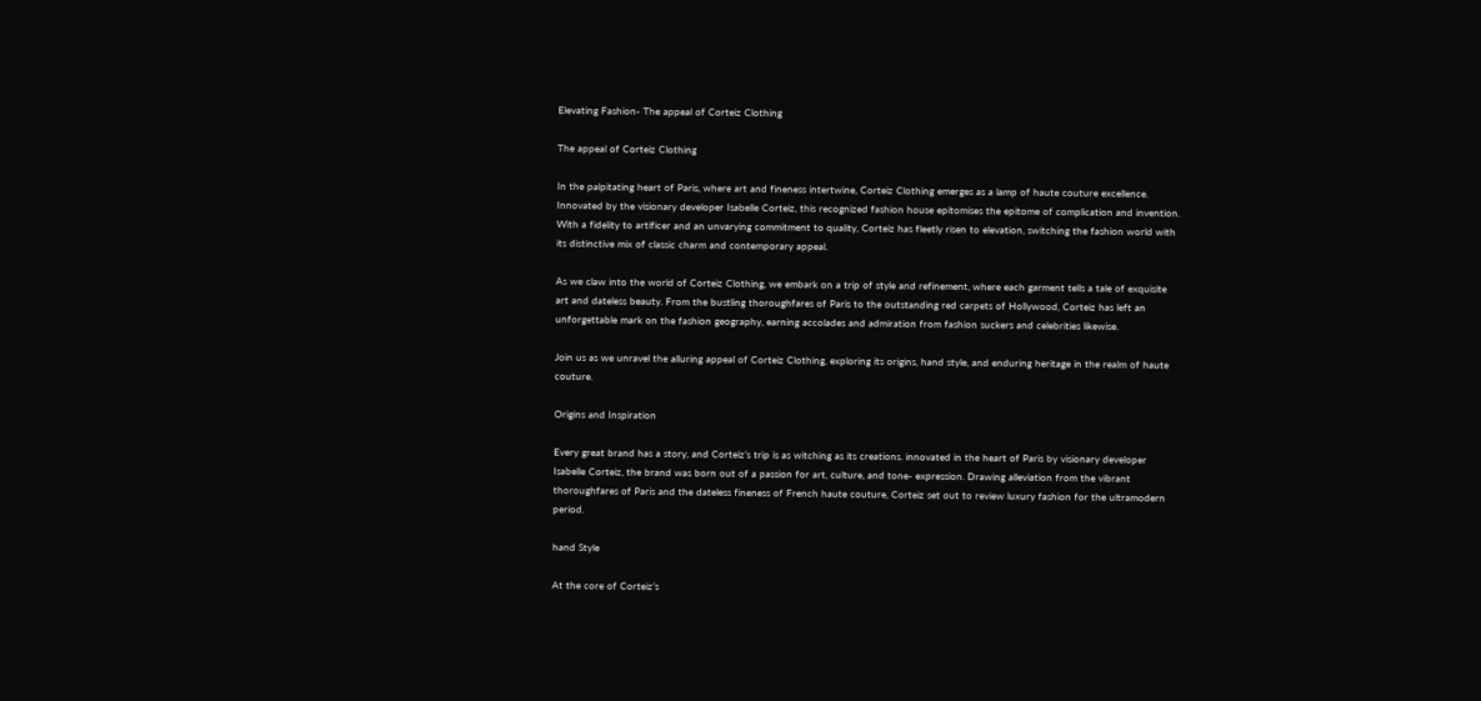Elevating Fashion- The appeal of Corteiz Clothing

The appeal of Corteiz Clothing

In the palpitating heart of Paris, where art and fineness intertwine, Corteiz Clothing emerges as a lamp of haute couture excellence. Innovated by the visionary developer Isabelle Corteiz, this recognized fashion house epitomises the epitome of complication and invention. With a fidelity to artificer and an unvarying commitment to quality, Corteiz has fleetly risen to elevation, switching the fashion world with its distinctive mix of classic charm and contemporary appeal.

As we claw into the world of Corteiz Clothing, we embark on a trip of style and refinement, where each garment tells a tale of exquisite art and dateless beauty. From the bustling thoroughfares of Paris to the outstanding red carpets of Hollywood, Corteiz has left an unforgettable mark on the fashion geography, earning accolades and admiration from fashion suckers and celebrities likewise.

Join us as we unravel the alluring appeal of Corteiz Clothing, exploring its origins, hand style, and enduring heritage in the realm of haute couture.

Origins and Inspiration

Every great brand has a story, and Corteiz‘s trip is as witching as its creations. innovated in the heart of Paris by visionary developer Isabelle Corteiz, the brand was born out of a passion for art, culture, and tone- expression. Drawing alleviation from the vibrant thoroughfares of Paris and the dateless fineness of French haute couture, Corteiz set out to review luxury fashion for the ultramodern period.

hand Style

At the core of Corteiz’s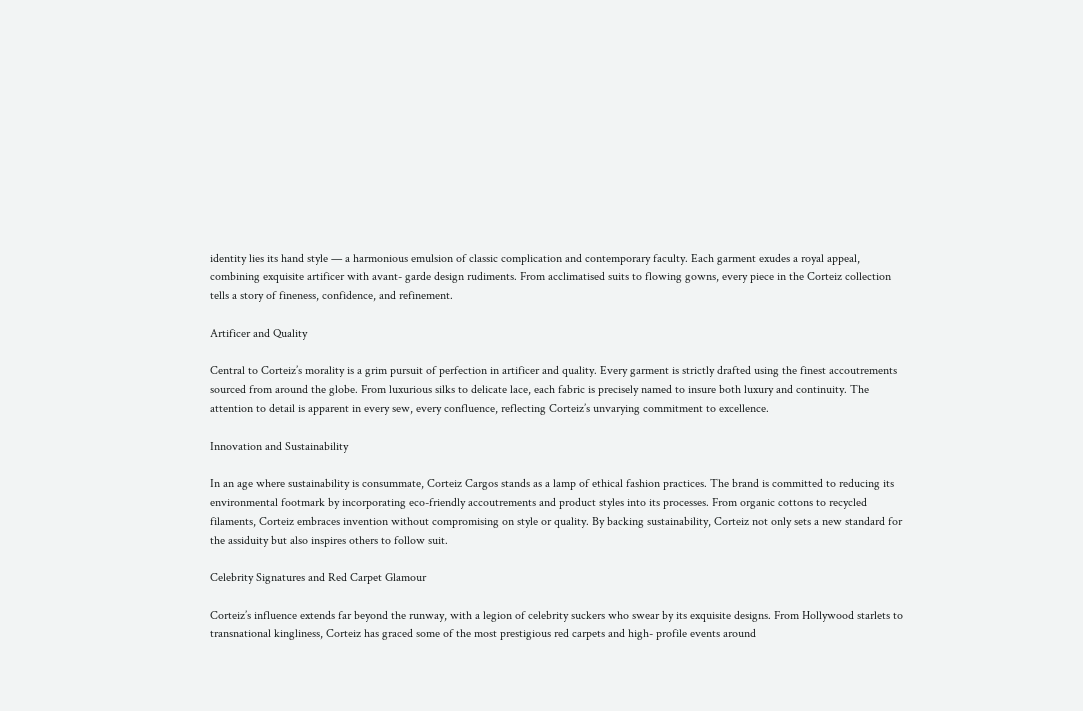identity lies its hand style — a harmonious emulsion of classic complication and contemporary faculty. Each garment exudes a royal appeal, combining exquisite artificer with avant- garde design rudiments. From acclimatised suits to flowing gowns, every piece in the Corteiz collection tells a story of fineness, confidence, and refinement.

Artificer and Quality

Central to Corteiz’s morality is a grim pursuit of perfection in artificer and quality. Every garment is strictly drafted using the finest accoutrements sourced from around the globe. From luxurious silks to delicate lace, each fabric is precisely named to insure both luxury and continuity. The attention to detail is apparent in every sew, every confluence, reflecting Corteiz’s unvarying commitment to excellence.

Innovation and Sustainability

In an age where sustainability is consummate, Corteiz Cargos stands as a lamp of ethical fashion practices. The brand is committed to reducing its environmental footmark by incorporating eco-friendly accoutrements and product styles into its processes. From organic cottons to recycled filaments, Corteiz embraces invention without compromising on style or quality. By backing sustainability, Corteiz not only sets a new standard for the assiduity but also inspires others to follow suit.

Celebrity Signatures and Red Carpet Glamour

Corteiz’s influence extends far beyond the runway, with a legion of celebrity suckers who swear by its exquisite designs. From Hollywood starlets to transnational kingliness, Corteiz has graced some of the most prestigious red carpets and high- profile events around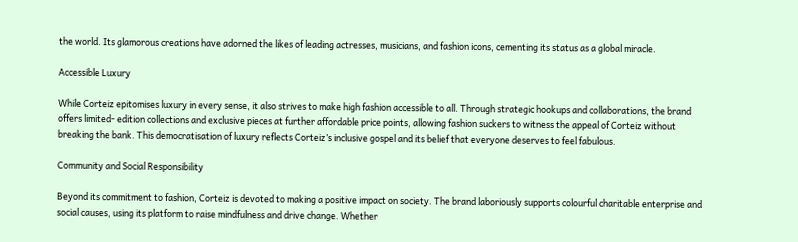the world. Its glamorous creations have adorned the likes of leading actresses, musicians, and fashion icons, cementing its status as a global miracle.

Accessible Luxury

While Corteiz epitomises luxury in every sense, it also strives to make high fashion accessible to all. Through strategic hookups and collaborations, the brand offers limited- edition collections and exclusive pieces at further affordable price points, allowing fashion suckers to witness the appeal of Corteiz without breaking the bank. This democratisation of luxury reflects Corteiz’s inclusive gospel and its belief that everyone deserves to feel fabulous.

Community and Social Responsibility

Beyond its commitment to fashion, Corteiz is devoted to making a positive impact on society. The brand laboriously supports colourful charitable enterprise and social causes, using its platform to raise mindfulness and drive change. Whether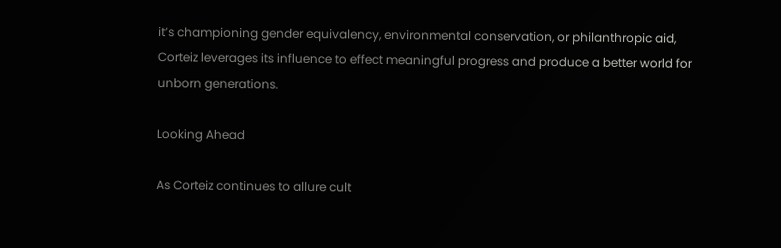it’s championing gender equivalency, environmental conservation, or philanthropic aid, Corteiz leverages its influence to effect meaningful progress and produce a better world for unborn generations.

Looking Ahead

As Corteiz continues to allure cult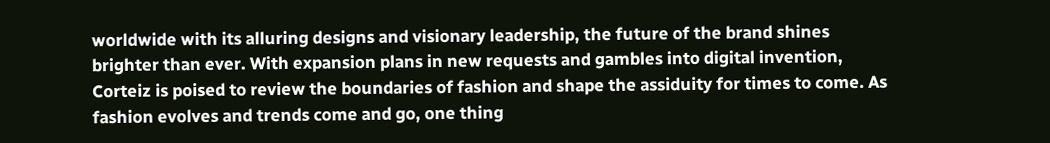worldwide with its alluring designs and visionary leadership, the future of the brand shines brighter than ever. With expansion plans in new requests and gambles into digital invention, Corteiz is poised to review the boundaries of fashion and shape the assiduity for times to come. As fashion evolves and trends come and go, one thing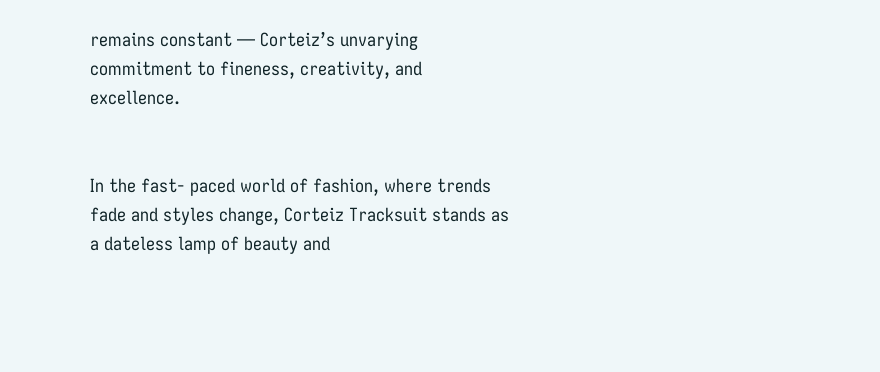remains constant — Corteiz’s unvarying commitment to fineness, creativity, and excellence.


In the fast- paced world of fashion, where trends fade and styles change, Corteiz Tracksuit stands as a dateless lamp of beauty and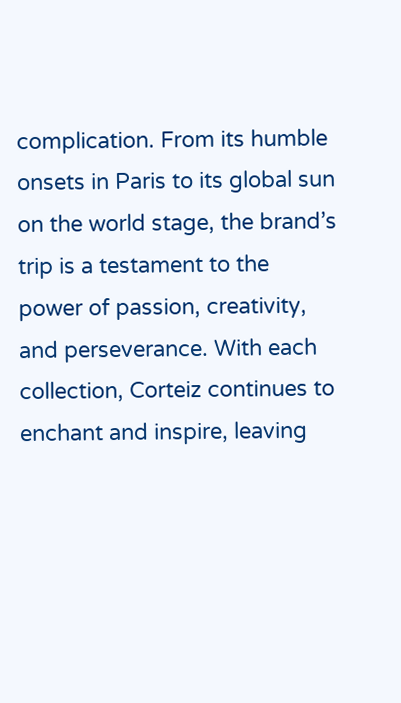complication. From its humble onsets in Paris to its global sun on the world stage, the brand’s trip is a testament to the power of passion, creativity, and perseverance. With each collection, Corteiz continues to enchant and inspire, leaving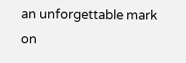an unforgettable mark on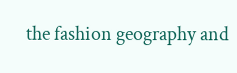the fashion geography and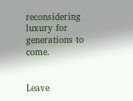reconsidering luxury for generations to come.


Leave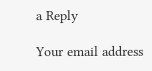a Reply

Your email address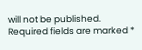will not be published. Required fields are marked *